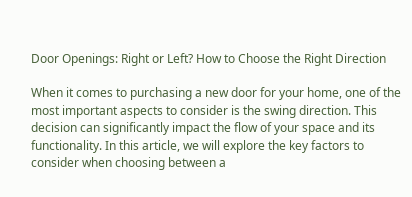Door Openings: Right or Left? How to Choose the Right Direction

When it comes to purchasing a new door for your home, one of the most important aspects to consider is the swing direction. This decision can significantly impact the flow of your space and its functionality. In this article, we will explore the key factors to consider when choosing between a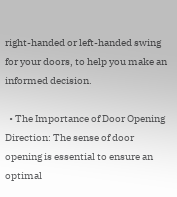right-handed or left-handed swing for your doors, to help you make an informed decision.

  • The Importance of Door Opening Direction: The sense of door opening is essential to ensure an optimal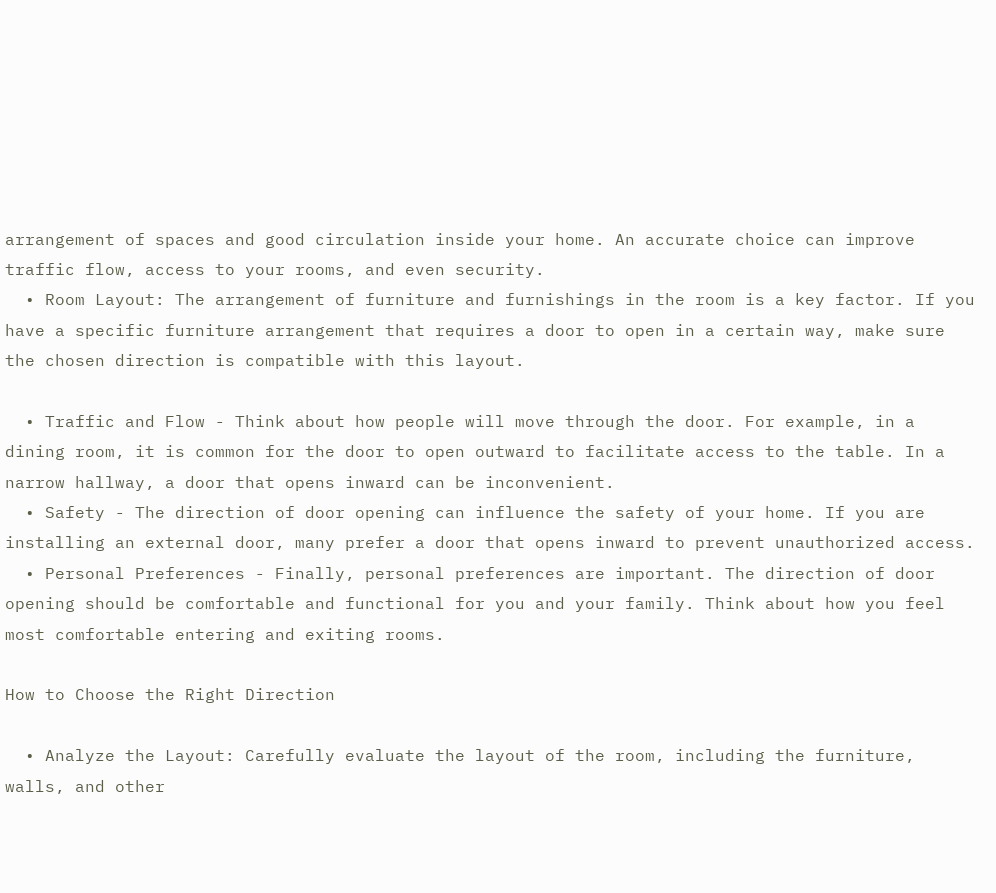arrangement of spaces and good circulation inside your home. An accurate choice can improve traffic flow, access to your rooms, and even security.
  • Room Layout: The arrangement of furniture and furnishings in the room is a key factor. If you have a specific furniture arrangement that requires a door to open in a certain way, make sure the chosen direction is compatible with this layout.

  • Traffic and Flow - Think about how people will move through the door. For example, in a dining room, it is common for the door to open outward to facilitate access to the table. In a narrow hallway, a door that opens inward can be inconvenient.
  • Safety - The direction of door opening can influence the safety of your home. If you are installing an external door, many prefer a door that opens inward to prevent unauthorized access.
  • Personal Preferences - Finally, personal preferences are important. The direction of door opening should be comfortable and functional for you and your family. Think about how you feel most comfortable entering and exiting rooms.

How to Choose the Right Direction

  • Analyze the Layout: Carefully evaluate the layout of the room, including the furniture, walls, and other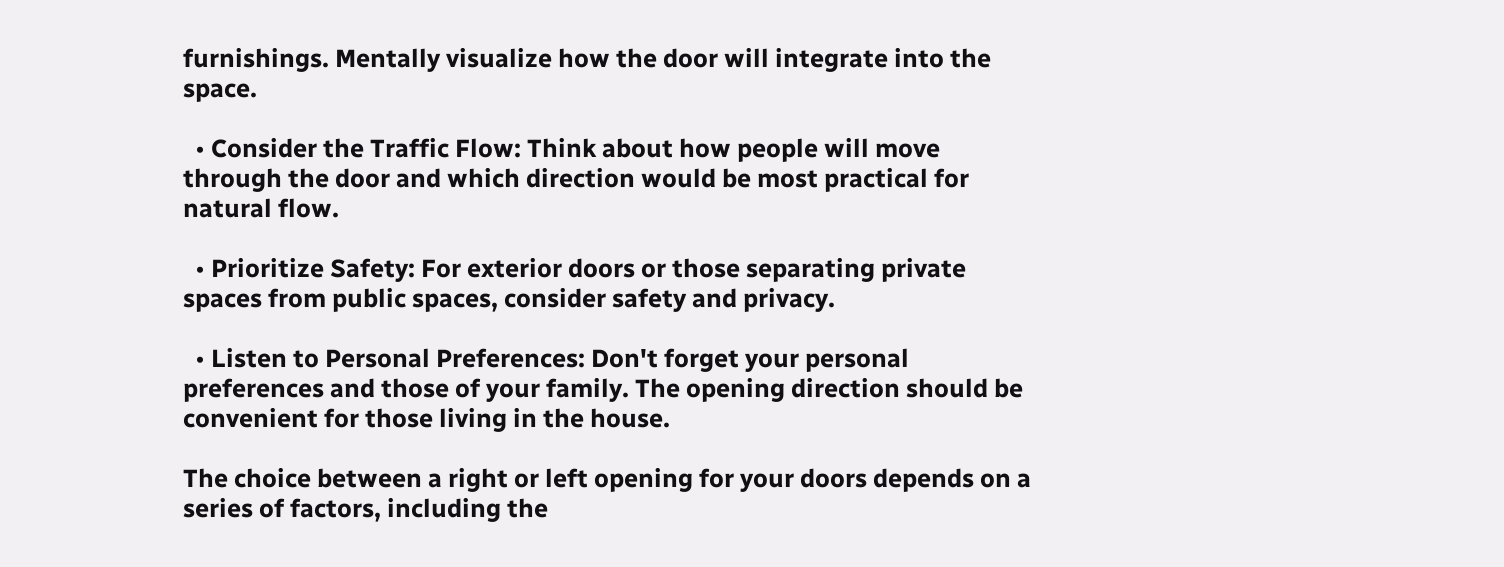furnishings. Mentally visualize how the door will integrate into the space.

  • Consider the Traffic Flow: Think about how people will move through the door and which direction would be most practical for natural flow.

  • Prioritize Safety: For exterior doors or those separating private spaces from public spaces, consider safety and privacy.

  • Listen to Personal Preferences: Don't forget your personal preferences and those of your family. The opening direction should be convenient for those living in the house.

The choice between a right or left opening for your doors depends on a series of factors, including the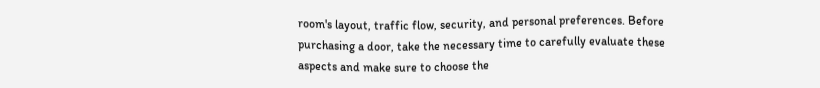room's layout, traffic flow, security, and personal preferences. Before purchasing a door, take the necessary time to carefully evaluate these aspects and make sure to choose the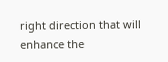right direction that will enhance the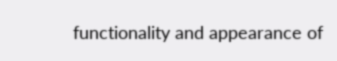functionality and appearance of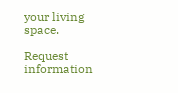your living space.

Request information